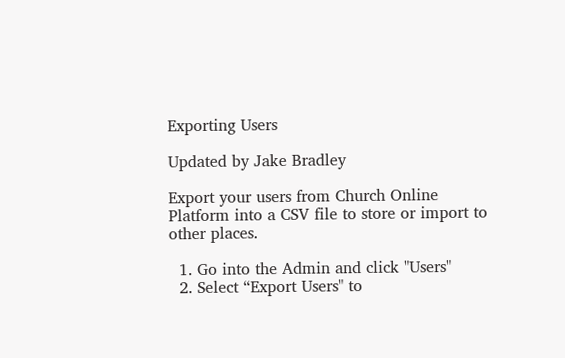Exporting Users

Updated by Jake Bradley

Export your users from Church Online Platform into a CSV file to store or import to other places.

  1. Go into the Admin and click "Users"
  2. Select “Export Users" to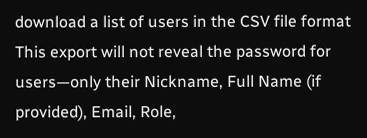download a list of users in the CSV file format
This export will not reveal the password for users—only their Nickname, Full Name (if provided), Email, Role,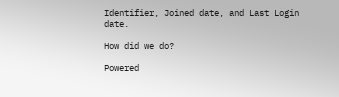Identifier, Joined date, and Last Login date.

How did we do?

Powered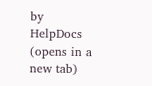by HelpDocs (opens in a new tab)